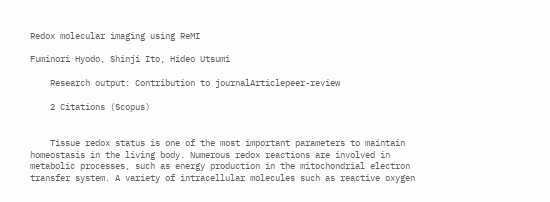Redox molecular imaging using ReMI

Fuminori Hyodo, Shinji Ito, Hideo Utsumi

    Research output: Contribution to journalArticlepeer-review

    2 Citations (Scopus)


    Tissue redox status is one of the most important parameters to maintain homeostasis in the living body. Numerous redox reactions are involved in metabolic processes, such as energy production in the mitochondrial electron transfer system. A variety of intracellular molecules such as reactive oxygen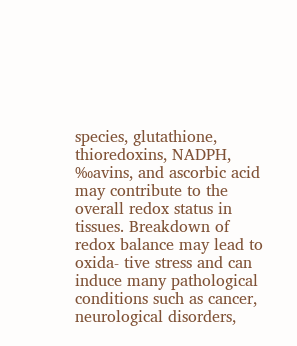species, glutathione, thioredoxins, NADPH, ‰avins, and ascorbic acid may contribute to the overall redox status in tissues. Breakdown of redox balance may lead to oxida- tive stress and can induce many pathological conditions such as cancer, neurological disorders,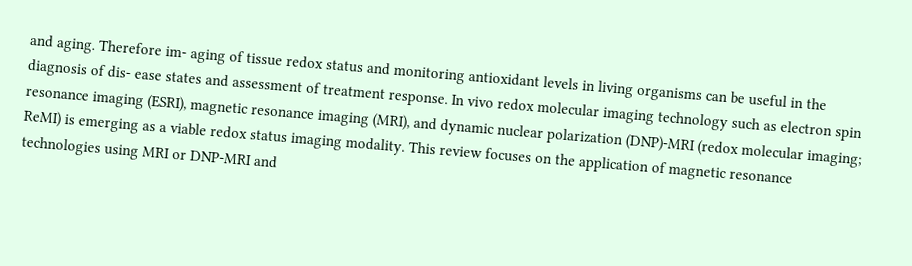and aging. Therefore im- aging of tissue redox status and monitoring antioxidant levels in living organisms can be useful in the diagnosis of dis- ease states and assessment of treatment response. In vivo redox molecular imaging technology such as electron spin resonance imaging (ESRI), magnetic resonance imaging (MRI), and dynamic nuclear polarization (DNP)-MRI (redox molecular imaging; ReMI) is emerging as a viable redox status imaging modality. This review focuses on the application of magnetic resonance technologies using MRI or DNP-MRI and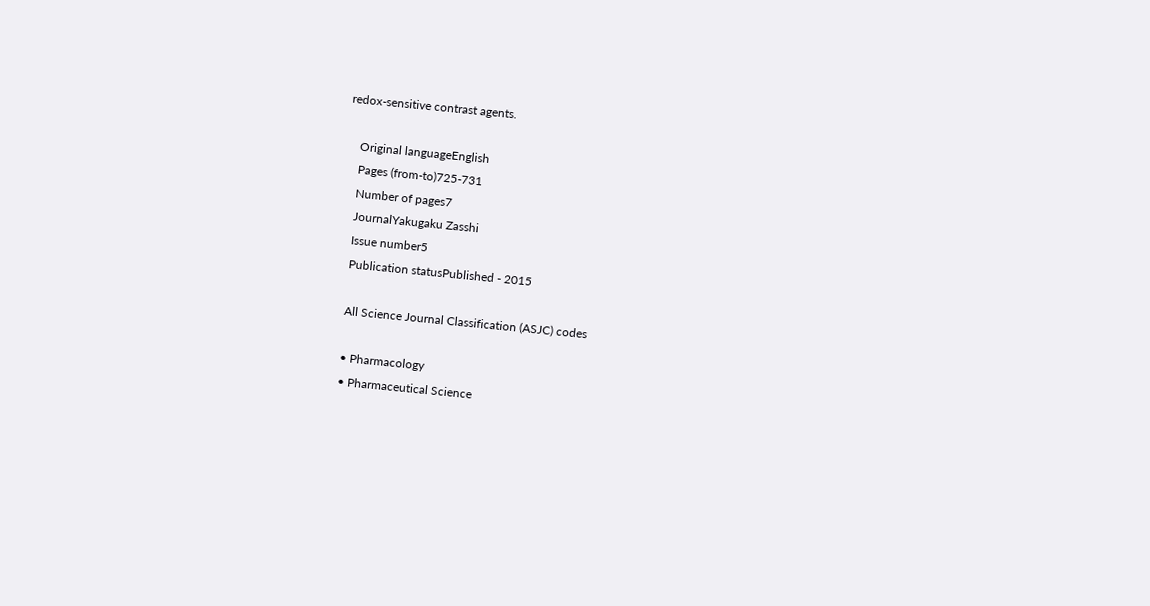redox-sensitive contrast agents.

    Original languageEnglish
    Pages (from-to)725-731
    Number of pages7
    JournalYakugaku Zasshi
    Issue number5
    Publication statusPublished - 2015

    All Science Journal Classification (ASJC) codes

    • Pharmacology
    • Pharmaceutical Science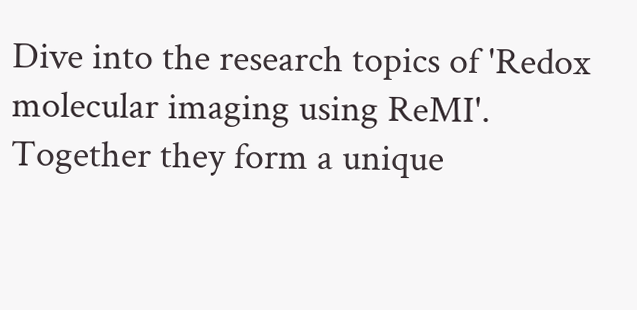Dive into the research topics of 'Redox molecular imaging using ReMI'. Together they form a unique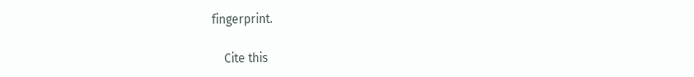fingerprint.

    Cite this